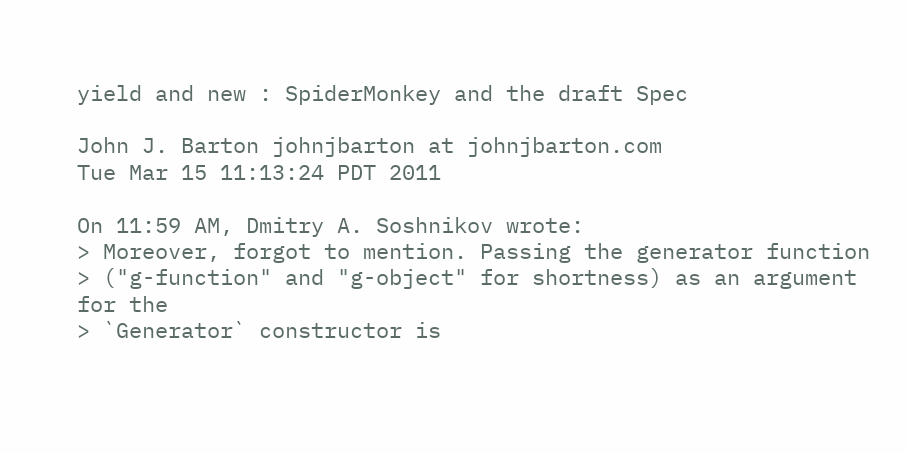yield and new : SpiderMonkey and the draft Spec

John J. Barton johnjbarton at johnjbarton.com
Tue Mar 15 11:13:24 PDT 2011

On 11:59 AM, Dmitry A. Soshnikov wrote:
> Moreover, forgot to mention. Passing the generator function
> ("g-function" and "g-object" for shortness) as an argument for the
> `Generator` constructor is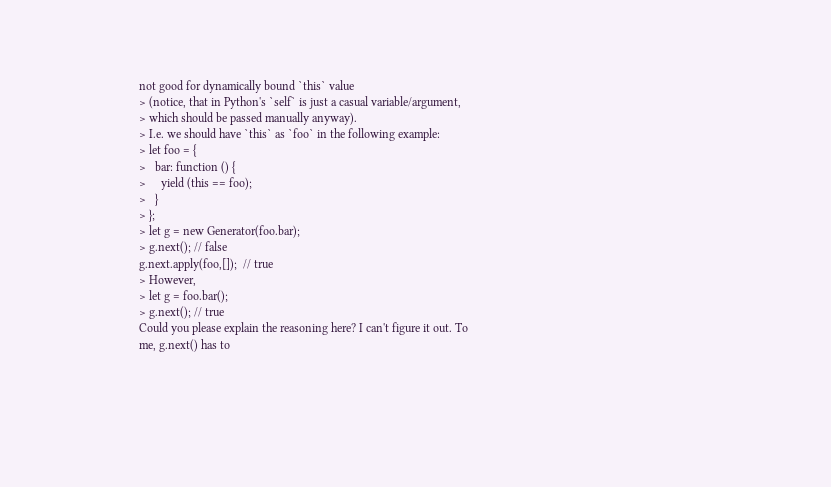not good for dynamically bound `this` value
> (notice, that in Python's `self` is just a casual variable/argument,
> which should be passed manually anyway).
> I.e. we should have `this` as `foo` in the following example:
> let foo = {
>   bar: function () {
>     yield (this == foo);
>   }
> };
> let g = new Generator(foo.bar);
> g.next(); // false
g.next.apply(foo,[]);  // true
> However,
> let g = foo.bar();
> g.next(); // true
Could you please explain the reasoning here? I can't figure it out. To
me, g.next() has to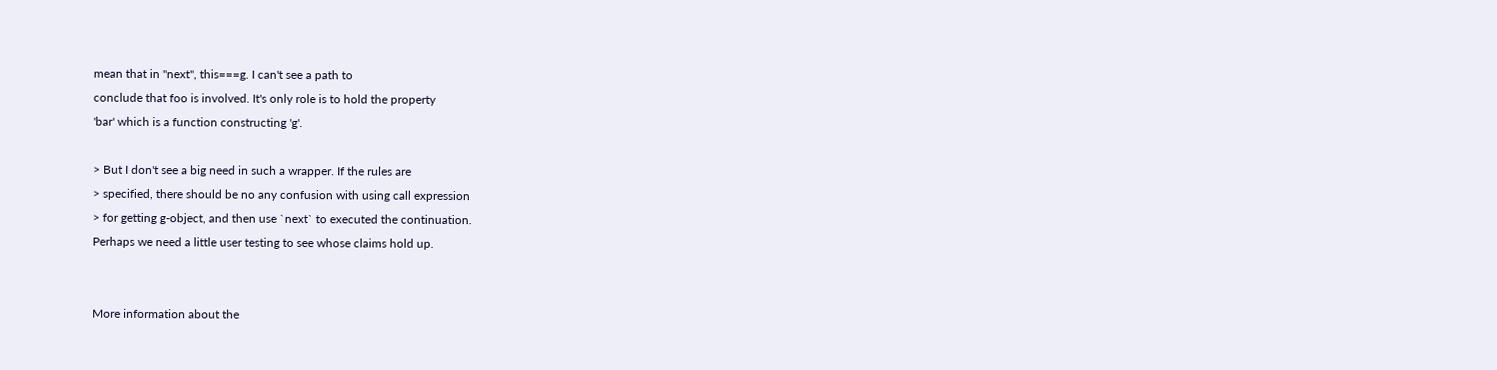mean that in "next", this===g. I can't see a path to
conclude that foo is involved. It's only role is to hold the property
'bar' which is a function constructing 'g'.

> But I don't see a big need in such a wrapper. If the rules are
> specified, there should be no any confusion with using call expression
> for getting g-object, and then use `next` to executed the continuation.
Perhaps we need a little user testing to see whose claims hold up.


More information about the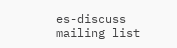es-discuss mailing list